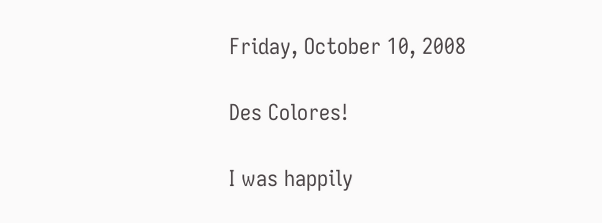Friday, October 10, 2008

Des Colores!

I was happily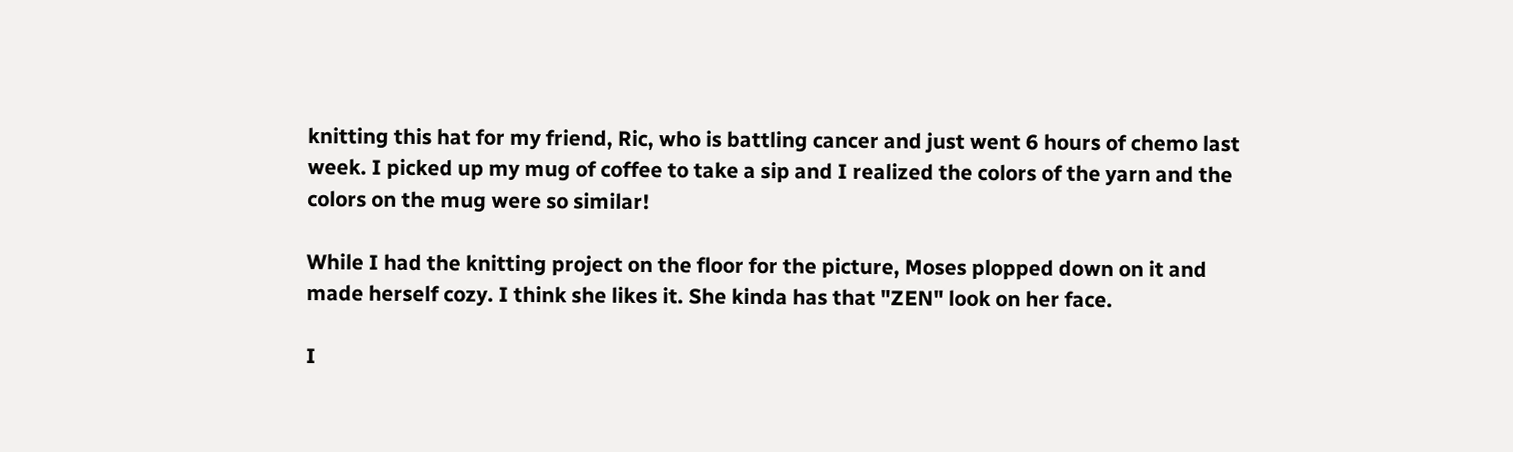knitting this hat for my friend, Ric, who is battling cancer and just went 6 hours of chemo last week. I picked up my mug of coffee to take a sip and I realized the colors of the yarn and the colors on the mug were so similar!

While I had the knitting project on the floor for the picture, Moses plopped down on it and made herself cozy. I think she likes it. She kinda has that "ZEN" look on her face.

I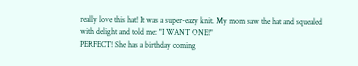really love this hat! It was a super-eazy knit. My mom saw the hat and squealed with delight and told me: "I WANT ONE!"
PERFECT! She has a birthday coming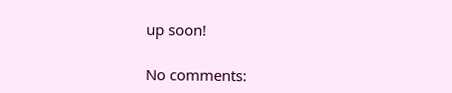up soon!

No comments: